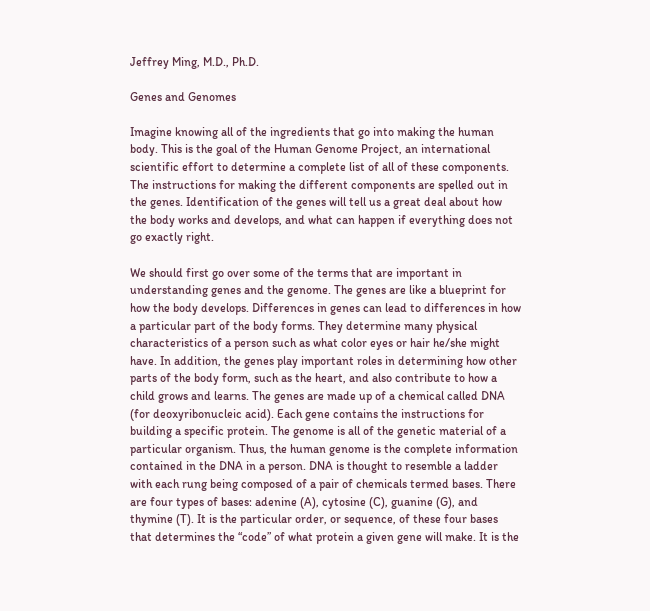Jeffrey Ming, M.D., Ph.D.

Genes and Genomes

Imagine knowing all of the ingredients that go into making the human body. This is the goal of the Human Genome Project, an international scientific effort to determine a complete list of all of these components. The instructions for making the different components are spelled out in the genes. Identification of the genes will tell us a great deal about how the body works and develops, and what can happen if everything does not go exactly right.

We should first go over some of the terms that are important in understanding genes and the genome. The genes are like a blueprint for how the body develops. Differences in genes can lead to differences in how a particular part of the body forms. They determine many physical characteristics of a person such as what color eyes or hair he/she might have. In addition, the genes play important roles in determining how other parts of the body form, such as the heart, and also contribute to how a child grows and learns. The genes are made up of a chemical called DNA (for deoxyribonucleic acid). Each gene contains the instructions for building a specific protein. The genome is all of the genetic material of a particular organism. Thus, the human genome is the complete information contained in the DNA in a person. DNA is thought to resemble a ladder with each rung being composed of a pair of chemicals termed bases. There are four types of bases: adenine (A), cytosine (C), guanine (G), and thymine (T). It is the particular order, or sequence, of these four bases that determines the “code” of what protein a given gene will make. It is the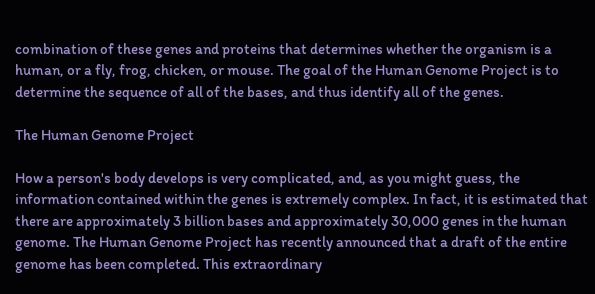combination of these genes and proteins that determines whether the organism is a human, or a fly, frog, chicken, or mouse. The goal of the Human Genome Project is to determine the sequence of all of the bases, and thus identify all of the genes.

The Human Genome Project

How a person's body develops is very complicated, and, as you might guess, the information contained within the genes is extremely complex. In fact, it is estimated that there are approximately 3 billion bases and approximately 30,000 genes in the human genome. The Human Genome Project has recently announced that a draft of the entire genome has been completed. This extraordinary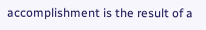accomplishment is the result of a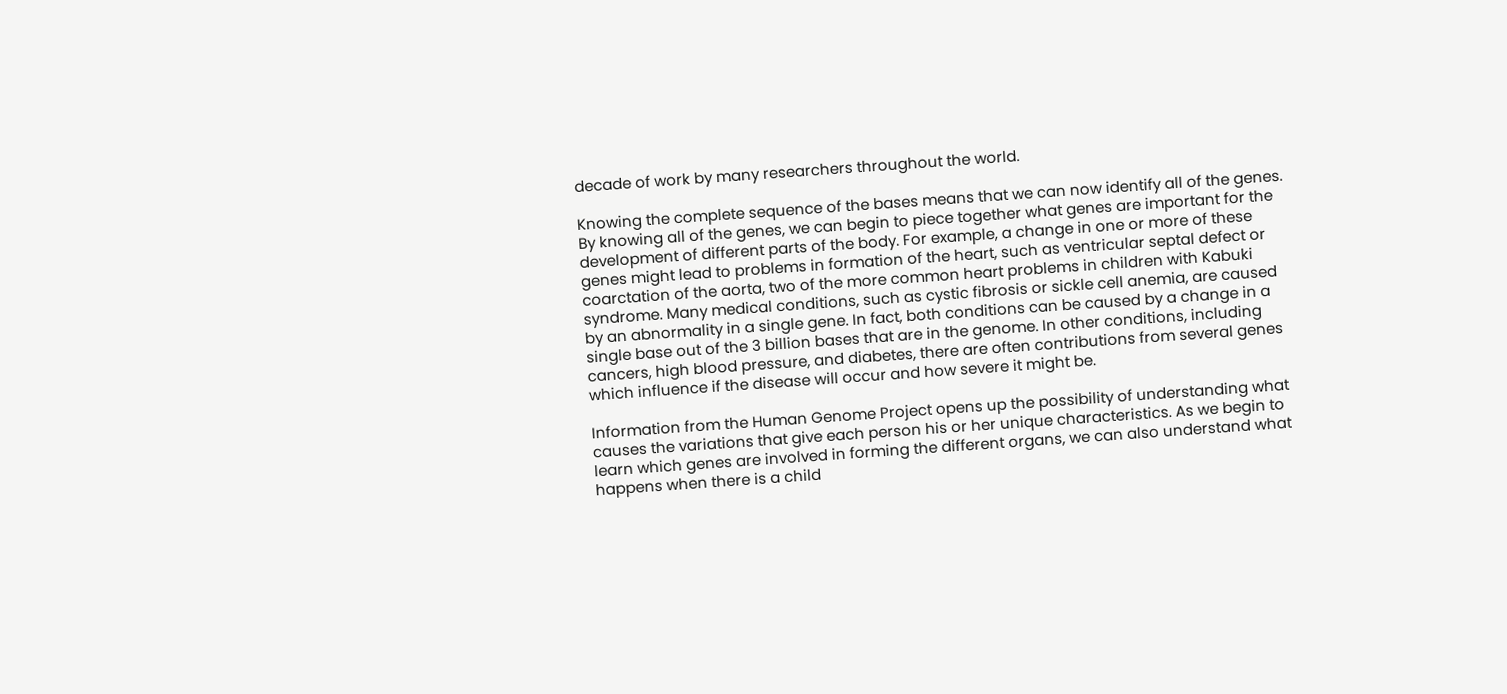decade of work by many researchers throughout the world.

Knowing the complete sequence of the bases means that we can now identify all of the genes. By knowing all of the genes, we can begin to piece together what genes are important for the development of different parts of the body. For example, a change in one or more of these genes might lead to problems in formation of the heart, such as ventricular septal defect or coarctation of the aorta, two of the more common heart problems in children with Kabuki syndrome. Many medical conditions, such as cystic fibrosis or sickle cell anemia, are caused by an abnormality in a single gene. In fact, both conditions can be caused by a change in a single base out of the 3 billion bases that are in the genome. In other conditions, including cancers, high blood pressure, and diabetes, there are often contributions from several genes which influence if the disease will occur and how severe it might be.

Information from the Human Genome Project opens up the possibility of understanding what causes the variations that give each person his or her unique characteristics. As we begin to learn which genes are involved in forming the different organs, we can also understand what happens when there is a child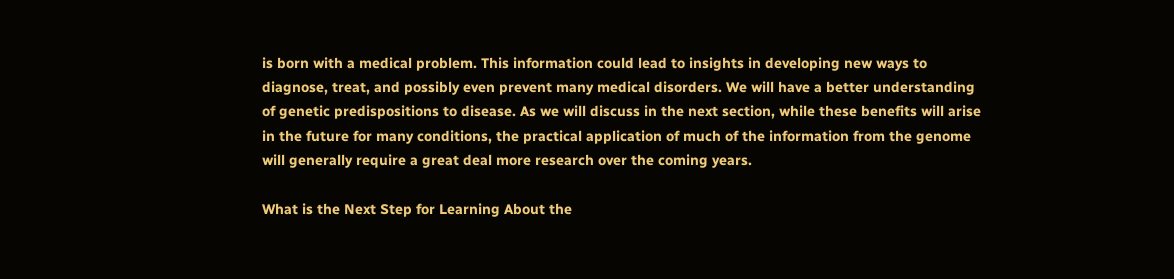is born with a medical problem. This information could lead to insights in developing new ways to diagnose, treat, and possibly even prevent many medical disorders. We will have a better understanding of genetic predispositions to disease. As we will discuss in the next section, while these benefits will arise in the future for many conditions, the practical application of much of the information from the genome will generally require a great deal more research over the coming years.

What is the Next Step for Learning About the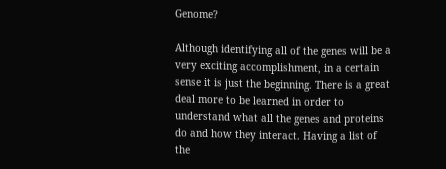Genome?

Although identifying all of the genes will be a very exciting accomplishment, in a certain sense it is just the beginning. There is a great deal more to be learned in order to understand what all the genes and proteins do and how they interact. Having a list of the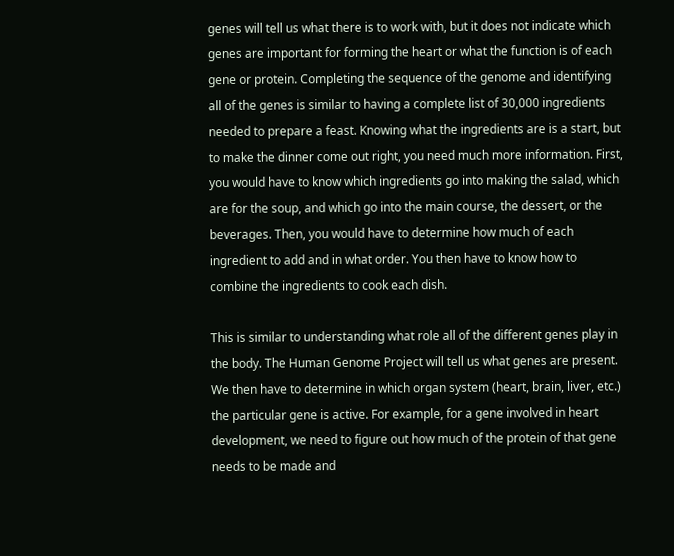genes will tell us what there is to work with, but it does not indicate which genes are important for forming the heart or what the function is of each gene or protein. Completing the sequence of the genome and identifying all of the genes is similar to having a complete list of 30,000 ingredients needed to prepare a feast. Knowing what the ingredients are is a start, but to make the dinner come out right, you need much more information. First, you would have to know which ingredients go into making the salad, which are for the soup, and which go into the main course, the dessert, or the beverages. Then, you would have to determine how much of each ingredient to add and in what order. You then have to know how to combine the ingredients to cook each dish.

This is similar to understanding what role all of the different genes play in the body. The Human Genome Project will tell us what genes are present. We then have to determine in which organ system (heart, brain, liver, etc.) the particular gene is active. For example, for a gene involved in heart development, we need to figure out how much of the protein of that gene needs to be made and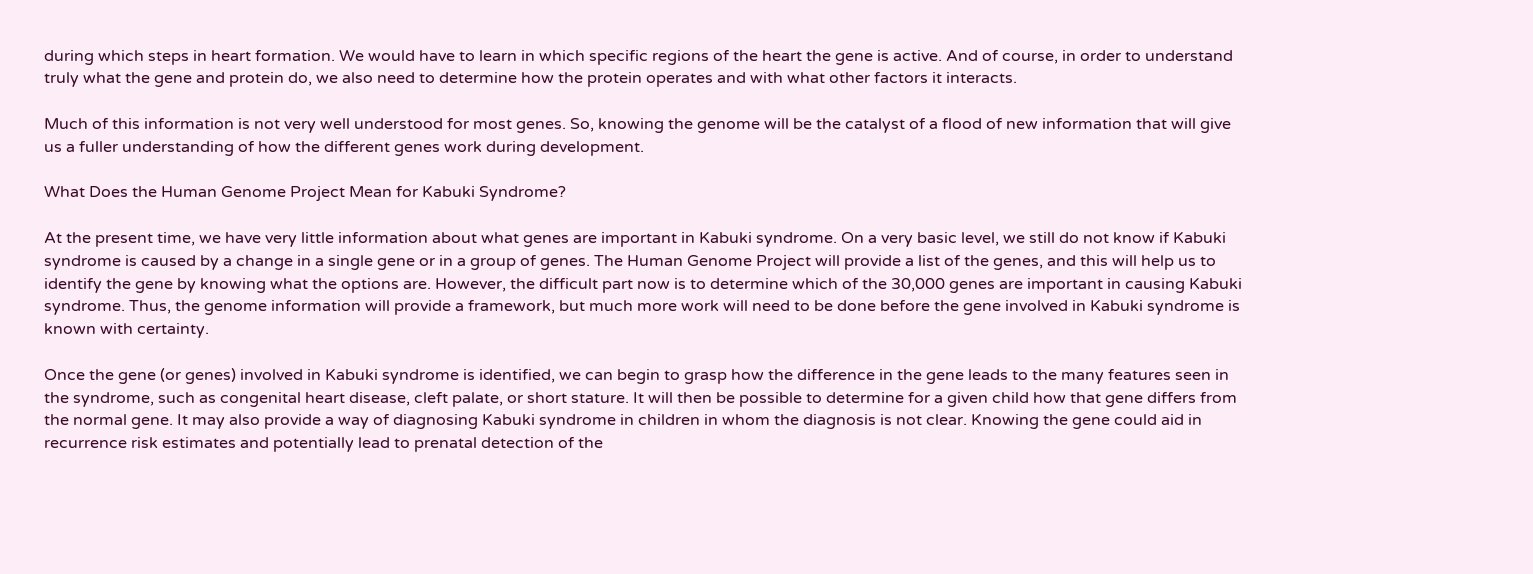during which steps in heart formation. We would have to learn in which specific regions of the heart the gene is active. And of course, in order to understand truly what the gene and protein do, we also need to determine how the protein operates and with what other factors it interacts.

Much of this information is not very well understood for most genes. So, knowing the genome will be the catalyst of a flood of new information that will give us a fuller understanding of how the different genes work during development.

What Does the Human Genome Project Mean for Kabuki Syndrome?

At the present time, we have very little information about what genes are important in Kabuki syndrome. On a very basic level, we still do not know if Kabuki syndrome is caused by a change in a single gene or in a group of genes. The Human Genome Project will provide a list of the genes, and this will help us to identify the gene by knowing what the options are. However, the difficult part now is to determine which of the 30,000 genes are important in causing Kabuki syndrome. Thus, the genome information will provide a framework, but much more work will need to be done before the gene involved in Kabuki syndrome is known with certainty.

Once the gene (or genes) involved in Kabuki syndrome is identified, we can begin to grasp how the difference in the gene leads to the many features seen in the syndrome, such as congenital heart disease, cleft palate, or short stature. It will then be possible to determine for a given child how that gene differs from the normal gene. It may also provide a way of diagnosing Kabuki syndrome in children in whom the diagnosis is not clear. Knowing the gene could aid in recurrence risk estimates and potentially lead to prenatal detection of the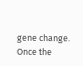gene change. Once the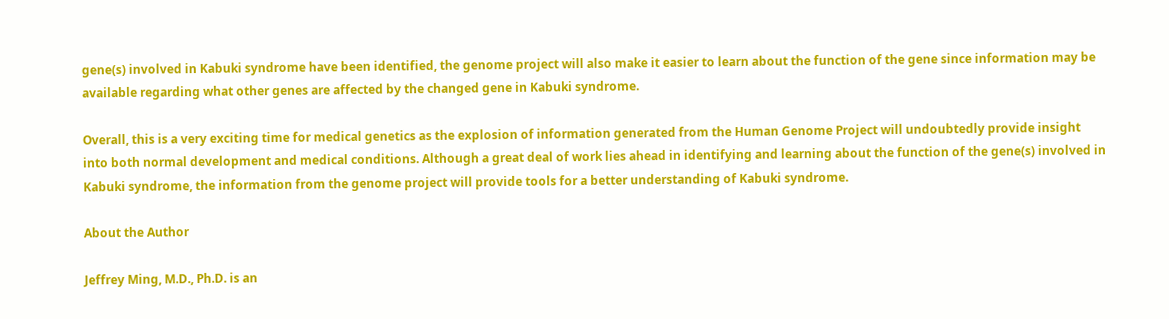gene(s) involved in Kabuki syndrome have been identified, the genome project will also make it easier to learn about the function of the gene since information may be available regarding what other genes are affected by the changed gene in Kabuki syndrome.

Overall, this is a very exciting time for medical genetics as the explosion of information generated from the Human Genome Project will undoubtedly provide insight into both normal development and medical conditions. Although a great deal of work lies ahead in identifying and learning about the function of the gene(s) involved in Kabuki syndrome, the information from the genome project will provide tools for a better understanding of Kabuki syndrome.

About the Author

Jeffrey Ming, M.D., Ph.D. is an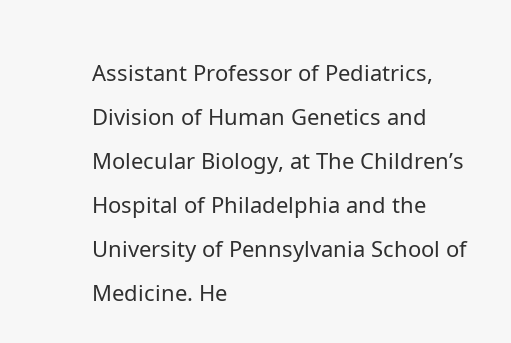Assistant Professor of Pediatrics, Division of Human Genetics and Molecular Biology, at The Children’s Hospital of Philadelphia and the University of Pennsylvania School of Medicine. He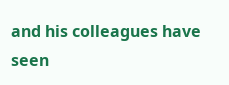and his colleagues have seen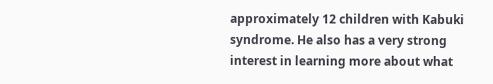approximately 12 children with Kabuki syndrome. He also has a very strong interest in learning more about what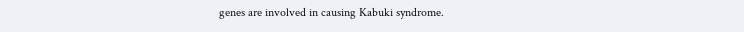genes are involved in causing Kabuki syndrome.